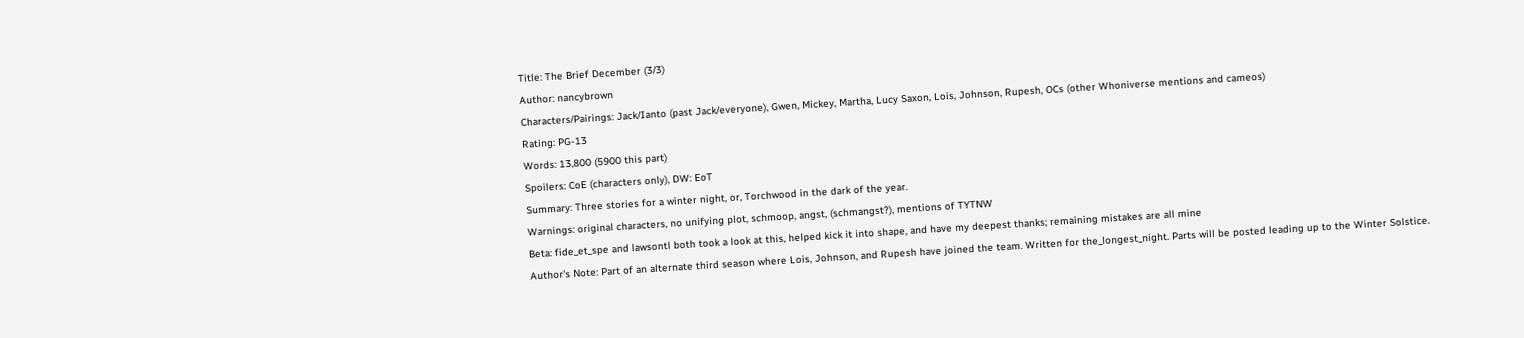Title: The Brief December (3/3)
Author: nancybrown
Characters/Pairings: Jack/Ianto (past Jack/everyone), Gwen, Mickey, Martha, Lucy Saxon, Lois, Johnson, Rupesh, OCs (other Whoniverse mentions and cameos)
Rating: PG-13
Words: 13,800 (5900 this part)
Spoilers: CoE (characters only), DW: EoT
Summary: Three stories for a winter night, or, Torchwood in the dark of the year.
Warnings: original characters, no unifying plot, schmoop, angst, (schmangst?), mentions of TYTNW
Beta: fide_et_spe and lawsontl both took a look at this, helped kick it into shape, and have my deepest thanks; remaining mistakes are all mine
Author's Note: Part of an alternate third season where Lois, Johnson, and Rupesh have joined the team. Written for the_longest_night. Parts will be posted leading up to the Winter Solstice.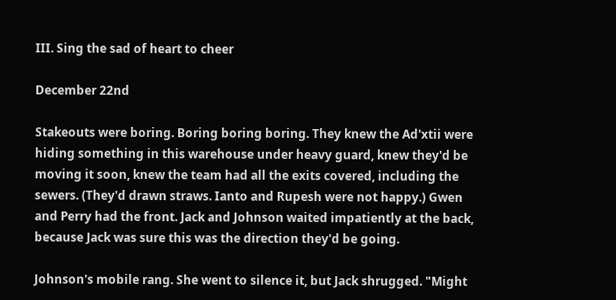III. Sing the sad of heart to cheer

December 22nd

Stakeouts were boring. Boring boring boring. They knew the Ad'xtii were hiding something in this warehouse under heavy guard, knew they'd be moving it soon, knew the team had all the exits covered, including the sewers. (They'd drawn straws. Ianto and Rupesh were not happy.) Gwen and Perry had the front. Jack and Johnson waited impatiently at the back, because Jack was sure this was the direction they'd be going.

Johnson's mobile rang. She went to silence it, but Jack shrugged. "Might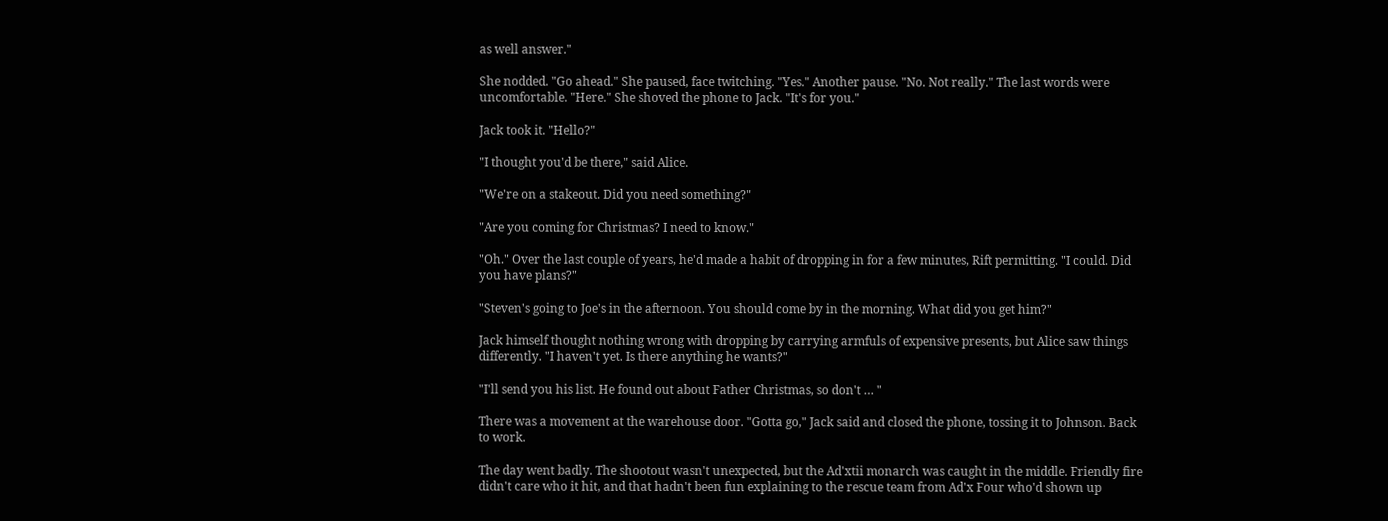as well answer."

She nodded. "Go ahead." She paused, face twitching. "Yes." Another pause. "No. Not really." The last words were uncomfortable. "Here." She shoved the phone to Jack. "It's for you."

Jack took it. "Hello?"

"I thought you'd be there," said Alice.

"We're on a stakeout. Did you need something?"

"Are you coming for Christmas? I need to know."

"Oh." Over the last couple of years, he'd made a habit of dropping in for a few minutes, Rift permitting. "I could. Did you have plans?"

"Steven's going to Joe's in the afternoon. You should come by in the morning. What did you get him?"

Jack himself thought nothing wrong with dropping by carrying armfuls of expensive presents, but Alice saw things differently. "I haven't yet. Is there anything he wants?"

"I'll send you his list. He found out about Father Christmas, so don't … "

There was a movement at the warehouse door. "Gotta go," Jack said and closed the phone, tossing it to Johnson. Back to work.

The day went badly. The shootout wasn't unexpected, but the Ad'xtii monarch was caught in the middle. Friendly fire didn't care who it hit, and that hadn't been fun explaining to the rescue team from Ad'x Four who'd shown up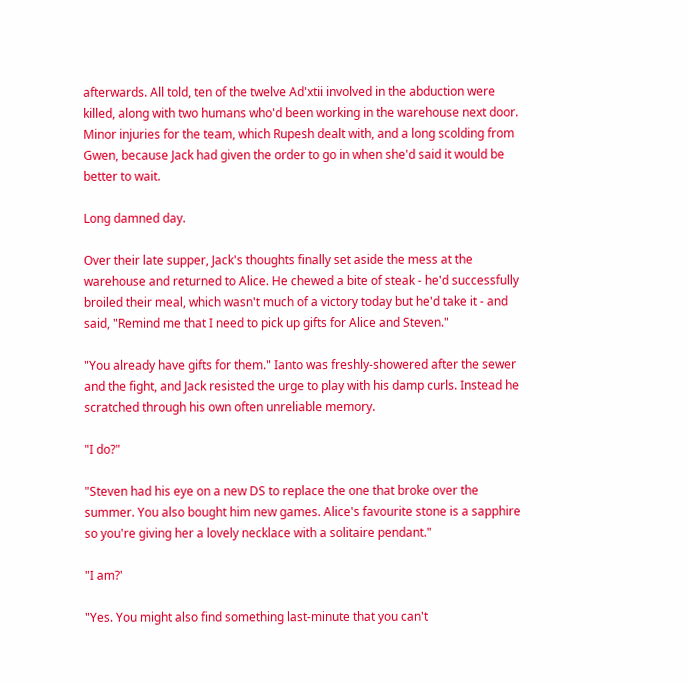afterwards. All told, ten of the twelve Ad'xtii involved in the abduction were killed, along with two humans who'd been working in the warehouse next door. Minor injuries for the team, which Rupesh dealt with, and a long scolding from Gwen, because Jack had given the order to go in when she'd said it would be better to wait.

Long damned day.

Over their late supper, Jack's thoughts finally set aside the mess at the warehouse and returned to Alice. He chewed a bite of steak - he'd successfully broiled their meal, which wasn't much of a victory today but he'd take it - and said, "Remind me that I need to pick up gifts for Alice and Steven."

"You already have gifts for them." Ianto was freshly-showered after the sewer and the fight, and Jack resisted the urge to play with his damp curls. Instead he scratched through his own often unreliable memory.

"I do?"

"Steven had his eye on a new DS to replace the one that broke over the summer. You also bought him new games. Alice's favourite stone is a sapphire so you're giving her a lovely necklace with a solitaire pendant."

"I am?'

"Yes. You might also find something last-minute that you can't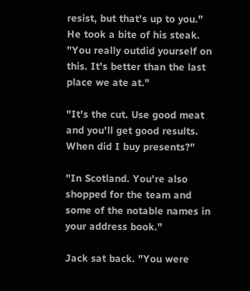resist, but that's up to you." He took a bite of his steak. "You really outdid yourself on this. It's better than the last place we ate at."

"It's the cut. Use good meat and you'll get good results. When did I buy presents?"

"In Scotland. You're also shopped for the team and some of the notable names in your address book."

Jack sat back. "You were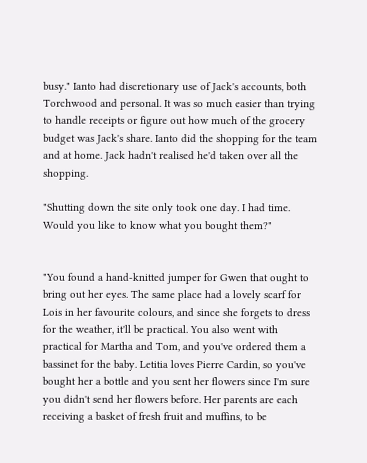busy." Ianto had discretionary use of Jack's accounts, both Torchwood and personal. It was so much easier than trying to handle receipts or figure out how much of the grocery budget was Jack's share. Ianto did the shopping for the team and at home. Jack hadn't realised he'd taken over all the shopping.

"Shutting down the site only took one day. I had time. Would you like to know what you bought them?"


"You found a hand-knitted jumper for Gwen that ought to bring out her eyes. The same place had a lovely scarf for Lois in her favourite colours, and since she forgets to dress for the weather, it'll be practical. You also went with practical for Martha and Tom, and you've ordered them a bassinet for the baby. Letitia loves Pierre Cardin, so you've bought her a bottle and you sent her flowers since I'm sure you didn't send her flowers before. Her parents are each receiving a basket of fresh fruit and muffins, to be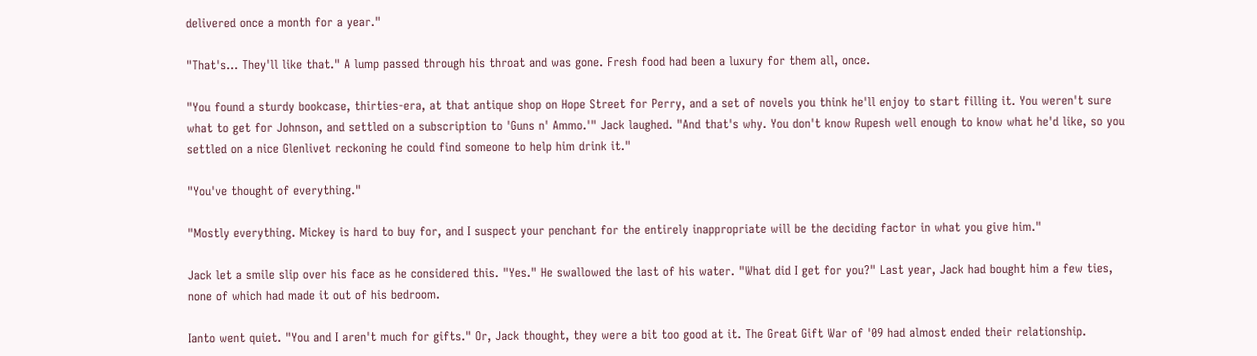delivered once a month for a year."

"That's... They'll like that." A lump passed through his throat and was gone. Fresh food had been a luxury for them all, once.

"You found a sturdy bookcase, thirties-era, at that antique shop on Hope Street for Perry, and a set of novels you think he'll enjoy to start filling it. You weren't sure what to get for Johnson, and settled on a subscription to 'Guns n' Ammo.'" Jack laughed. "And that's why. You don't know Rupesh well enough to know what he'd like, so you settled on a nice Glenlivet reckoning he could find someone to help him drink it."

"You've thought of everything."

"Mostly everything. Mickey is hard to buy for, and I suspect your penchant for the entirely inappropriate will be the deciding factor in what you give him."

Jack let a smile slip over his face as he considered this. "Yes." He swallowed the last of his water. "What did I get for you?" Last year, Jack had bought him a few ties, none of which had made it out of his bedroom.

Ianto went quiet. "You and I aren't much for gifts." Or, Jack thought, they were a bit too good at it. The Great Gift War of '09 had almost ended their relationship.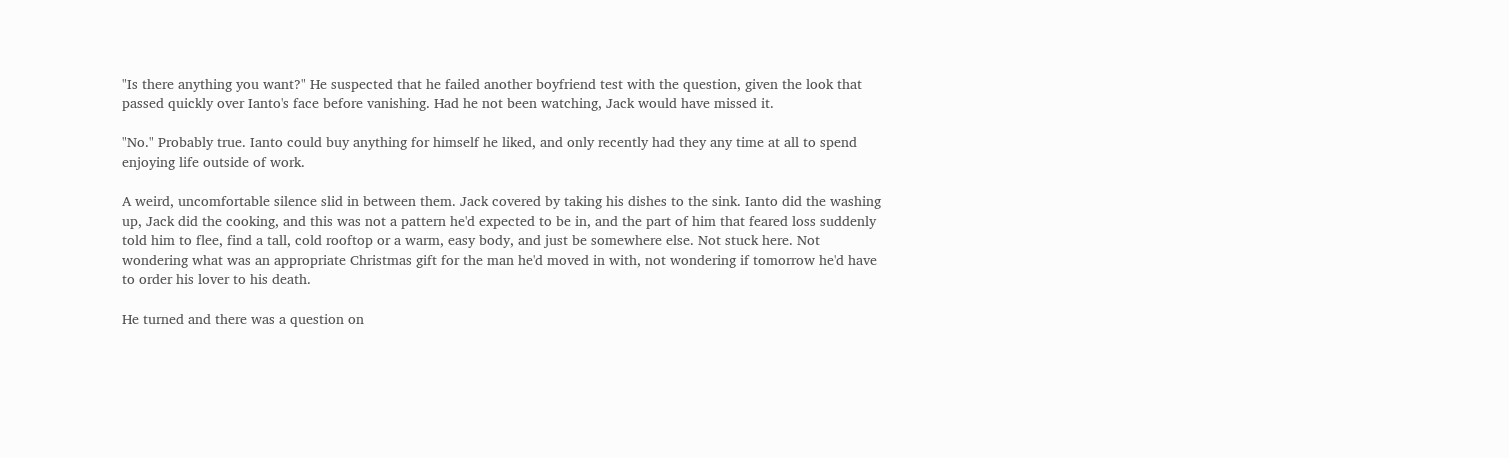"Is there anything you want?" He suspected that he failed another boyfriend test with the question, given the look that passed quickly over Ianto's face before vanishing. Had he not been watching, Jack would have missed it.

"No." Probably true. Ianto could buy anything for himself he liked, and only recently had they any time at all to spend enjoying life outside of work.

A weird, uncomfortable silence slid in between them. Jack covered by taking his dishes to the sink. Ianto did the washing up, Jack did the cooking, and this was not a pattern he'd expected to be in, and the part of him that feared loss suddenly told him to flee, find a tall, cold rooftop or a warm, easy body, and just be somewhere else. Not stuck here. Not wondering what was an appropriate Christmas gift for the man he'd moved in with, not wondering if tomorrow he'd have to order his lover to his death.

He turned and there was a question on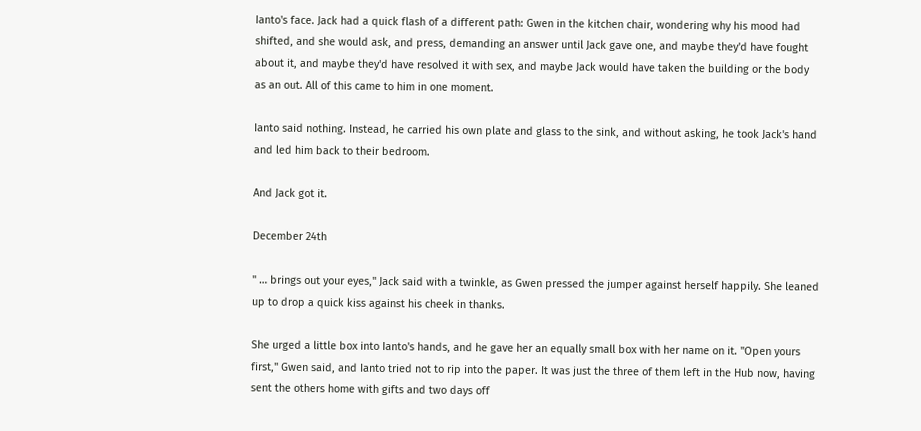Ianto's face. Jack had a quick flash of a different path: Gwen in the kitchen chair, wondering why his mood had shifted, and she would ask, and press, demanding an answer until Jack gave one, and maybe they'd have fought about it, and maybe they'd have resolved it with sex, and maybe Jack would have taken the building or the body as an out. All of this came to him in one moment.

Ianto said nothing. Instead, he carried his own plate and glass to the sink, and without asking, he took Jack's hand and led him back to their bedroom.

And Jack got it.

December 24th

" … brings out your eyes," Jack said with a twinkle, as Gwen pressed the jumper against herself happily. She leaned up to drop a quick kiss against his cheek in thanks.

She urged a little box into Ianto's hands, and he gave her an equally small box with her name on it. "Open yours first," Gwen said, and Ianto tried not to rip into the paper. It was just the three of them left in the Hub now, having sent the others home with gifts and two days off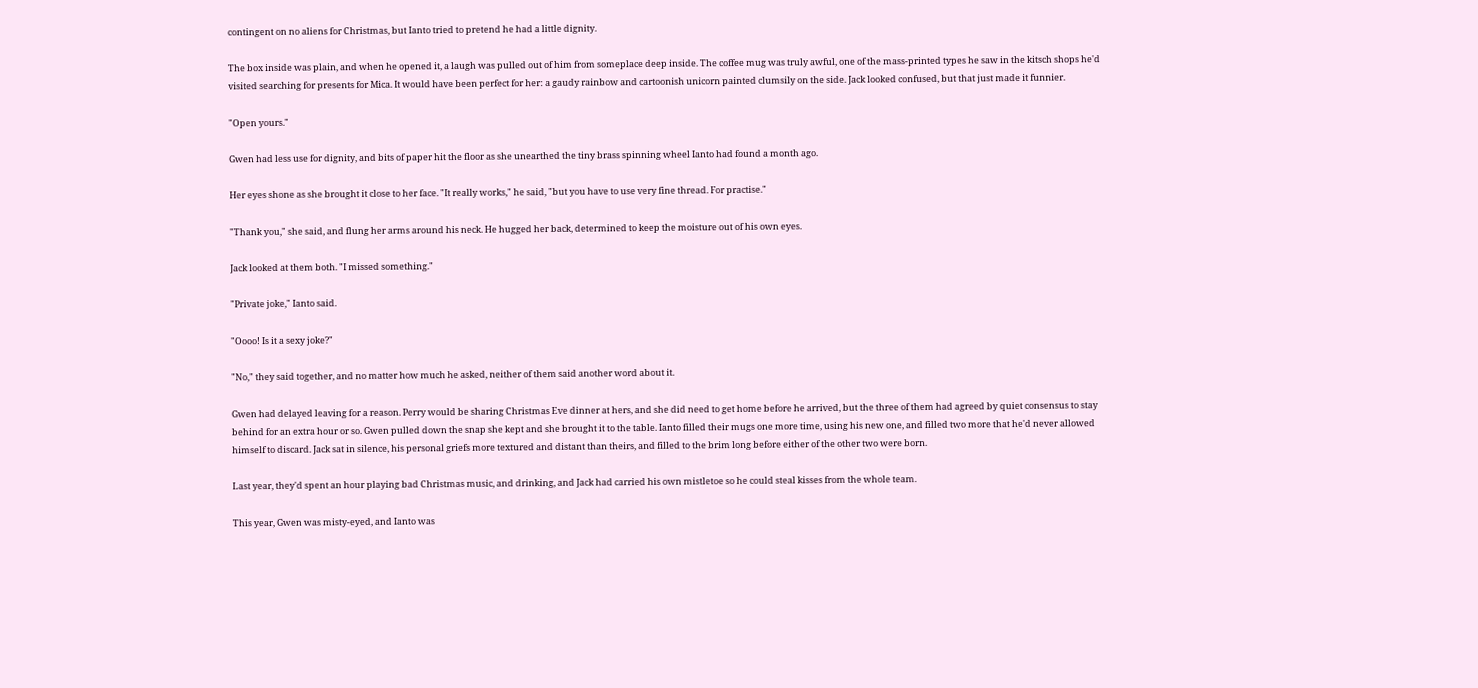contingent on no aliens for Christmas, but Ianto tried to pretend he had a little dignity.

The box inside was plain, and when he opened it, a laugh was pulled out of him from someplace deep inside. The coffee mug was truly awful, one of the mass-printed types he saw in the kitsch shops he'd visited searching for presents for Mica. It would have been perfect for her: a gaudy rainbow and cartoonish unicorn painted clumsily on the side. Jack looked confused, but that just made it funnier.

"Open yours."

Gwen had less use for dignity, and bits of paper hit the floor as she unearthed the tiny brass spinning wheel Ianto had found a month ago.

Her eyes shone as she brought it close to her face. "It really works," he said, "but you have to use very fine thread. For practise."

"Thank you," she said, and flung her arms around his neck. He hugged her back, determined to keep the moisture out of his own eyes.

Jack looked at them both. "I missed something."

"Private joke," Ianto said.

"Oooo! Is it a sexy joke?"

"No," they said together, and no matter how much he asked, neither of them said another word about it.

Gwen had delayed leaving for a reason. Perry would be sharing Christmas Eve dinner at hers, and she did need to get home before he arrived, but the three of them had agreed by quiet consensus to stay behind for an extra hour or so. Gwen pulled down the snap she kept and she brought it to the table. Ianto filled their mugs one more time, using his new one, and filled two more that he'd never allowed himself to discard. Jack sat in silence, his personal griefs more textured and distant than theirs, and filled to the brim long before either of the other two were born.

Last year, they'd spent an hour playing bad Christmas music, and drinking, and Jack had carried his own mistletoe so he could steal kisses from the whole team.

This year, Gwen was misty-eyed, and Ianto was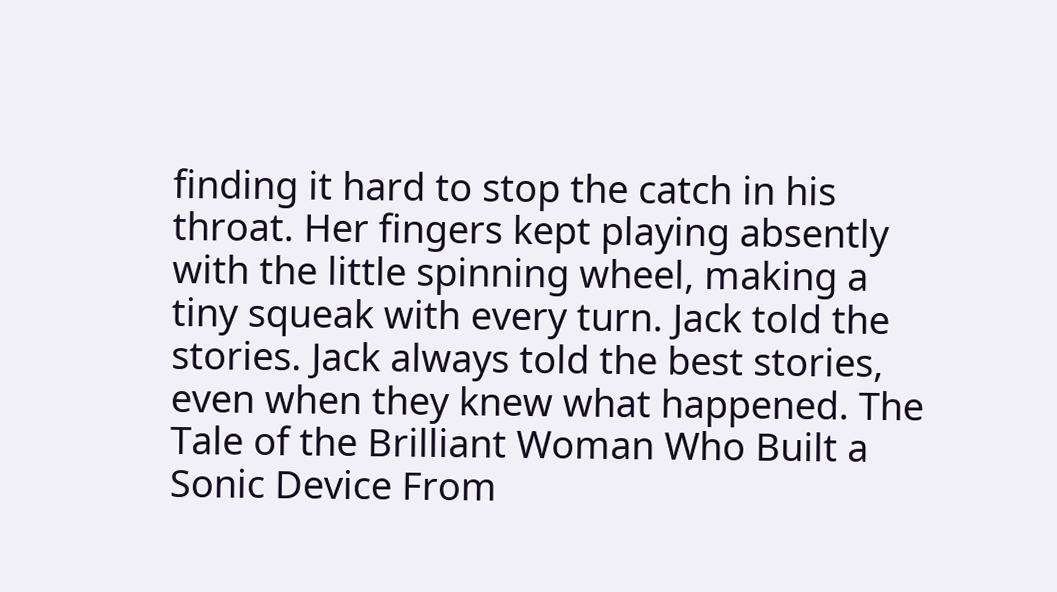finding it hard to stop the catch in his throat. Her fingers kept playing absently with the little spinning wheel, making a tiny squeak with every turn. Jack told the stories. Jack always told the best stories, even when they knew what happened. The Tale of the Brilliant Woman Who Built a Sonic Device From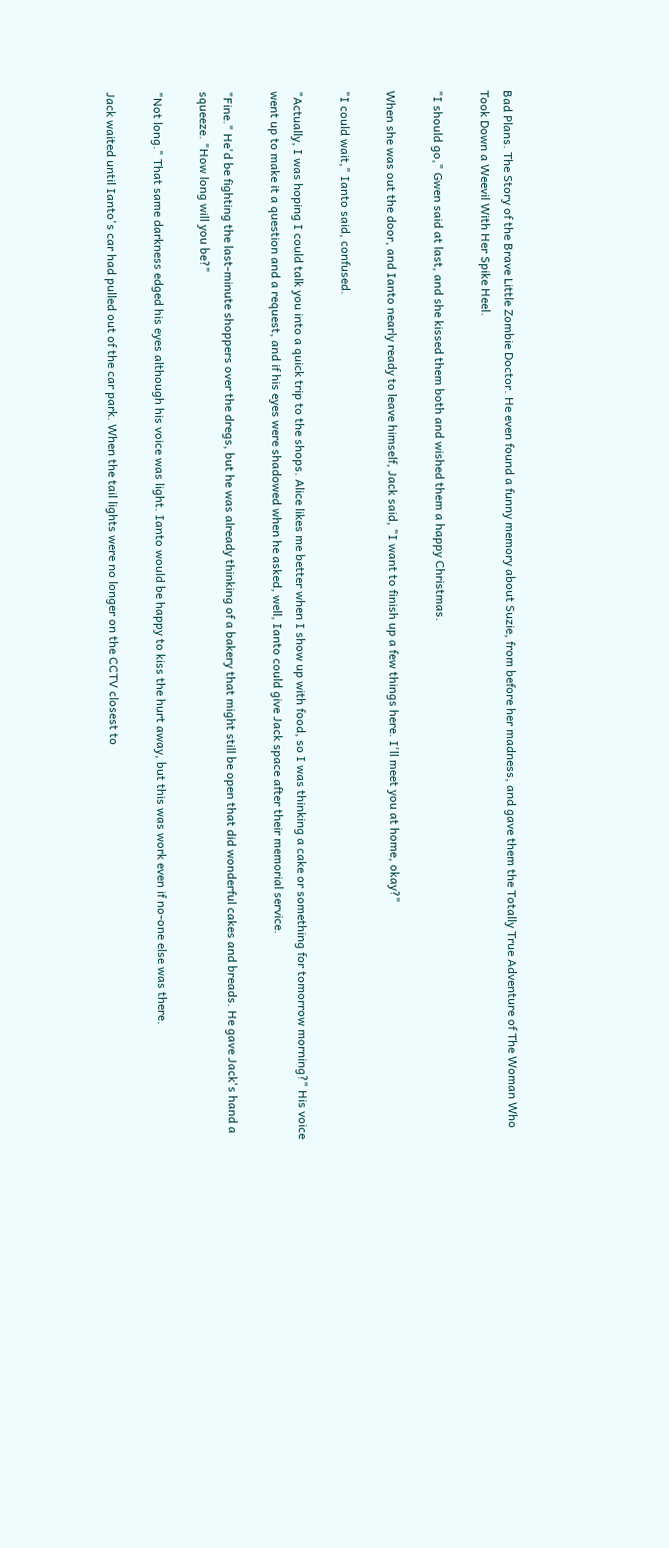Bad Plans. The Story of the Brave Little Zombie Doctor. He even found a funny memory about Suzie, from before her madness, and gave them the Totally True Adventure of The Woman Who Took Down a Weevil With Her Spike Heel.

"I should go," Gwen said at last, and she kissed them both and wished them a happy Christmas.

When she was out the door, and Ianto nearly ready to leave himself, Jack said, "I want to finish up a few things here. I'll meet you at home, okay?"

"I could wait," Ianto said, confused.

"Actually, I was hoping I could talk you into a quick trip to the shops. Alice likes me better when I show up with food, so I was thinking a cake or something for tomorrow morning?" His voice went up to make it a question and a request, and if his eyes were shadowed when he asked, well, Ianto could give Jack space after their memorial service.

"Fine." He'd be fighting the last-minute shoppers over the dregs, but he was already thinking of a bakery that might still be open that did wonderful cakes and breads. He gave Jack's hand a squeeze. "How long will you be?"

"Not long." That same darkness edged his eyes although his voice was light. Ianto would be happy to kiss the hurt away, but this was work even if no-one else was there.

Jack waited until Ianto's car had pulled out of the car park. When the tail lights were no longer on the CCTV closest to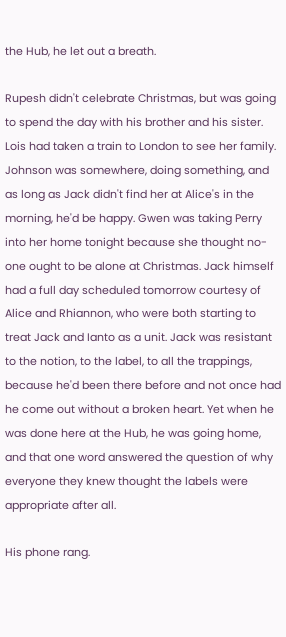the Hub, he let out a breath.

Rupesh didn't celebrate Christmas, but was going to spend the day with his brother and his sister. Lois had taken a train to London to see her family. Johnson was somewhere, doing something, and as long as Jack didn't find her at Alice's in the morning, he'd be happy. Gwen was taking Perry into her home tonight because she thought no-one ought to be alone at Christmas. Jack himself had a full day scheduled tomorrow courtesy of Alice and Rhiannon, who were both starting to treat Jack and Ianto as a unit. Jack was resistant to the notion, to the label, to all the trappings, because he'd been there before and not once had he come out without a broken heart. Yet when he was done here at the Hub, he was going home, and that one word answered the question of why everyone they knew thought the labels were appropriate after all.

His phone rang.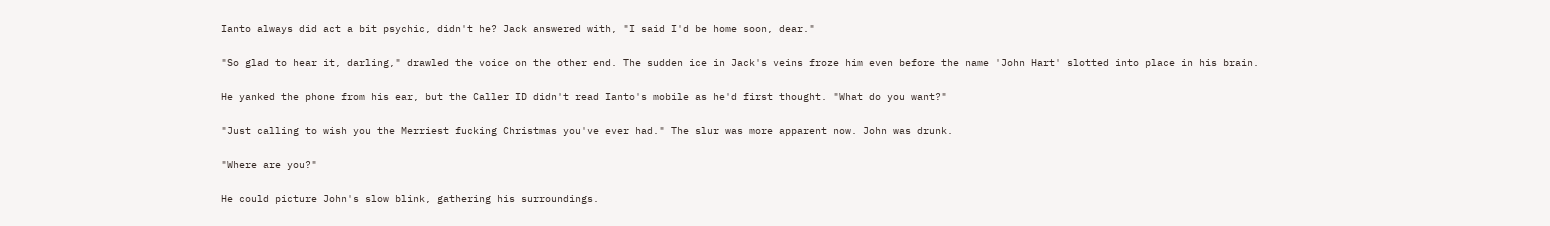Ianto always did act a bit psychic, didn't he? Jack answered with, "I said I'd be home soon, dear."

"So glad to hear it, darling," drawled the voice on the other end. The sudden ice in Jack's veins froze him even before the name 'John Hart' slotted into place in his brain.

He yanked the phone from his ear, but the Caller ID didn't read Ianto's mobile as he'd first thought. "What do you want?"

"Just calling to wish you the Merriest fucking Christmas you've ever had." The slur was more apparent now. John was drunk.

"Where are you?"

He could picture John's slow blink, gathering his surroundings.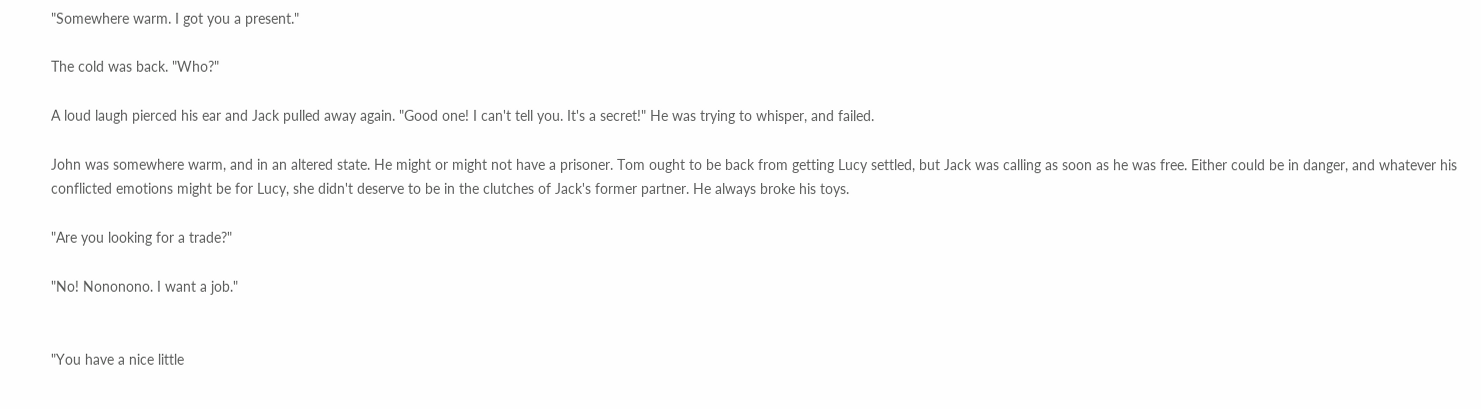"Somewhere warm. I got you a present."

The cold was back. "Who?"

A loud laugh pierced his ear and Jack pulled away again. "Good one! I can't tell you. It's a secret!" He was trying to whisper, and failed.

John was somewhere warm, and in an altered state. He might or might not have a prisoner. Tom ought to be back from getting Lucy settled, but Jack was calling as soon as he was free. Either could be in danger, and whatever his conflicted emotions might be for Lucy, she didn't deserve to be in the clutches of Jack's former partner. He always broke his toys.

"Are you looking for a trade?"

"No! Nononono. I want a job."


"You have a nice little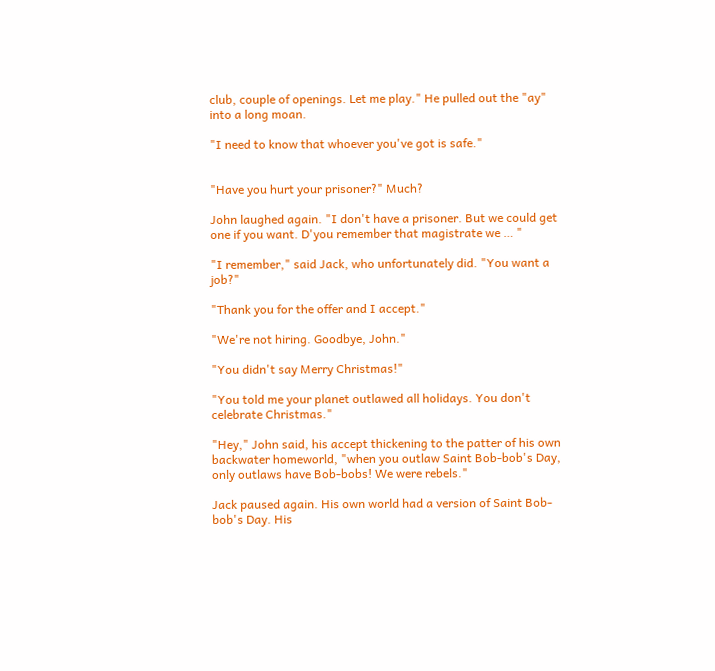club, couple of openings. Let me play." He pulled out the "ay" into a long moan.

"I need to know that whoever you've got is safe."


"Have you hurt your prisoner?" Much?

John laughed again. "I don't have a prisoner. But we could get one if you want. D'you remember that magistrate we … "

"I remember," said Jack, who unfortunately did. "You want a job?"

"Thank you for the offer and I accept."

"We're not hiring. Goodbye, John."

"You didn't say Merry Christmas!"

"You told me your planet outlawed all holidays. You don't celebrate Christmas."

"Hey," John said, his accept thickening to the patter of his own backwater homeworld, "when you outlaw Saint Bob-bob's Day, only outlaws have Bob-bobs! We were rebels."

Jack paused again. His own world had a version of Saint Bob-bob's Day. His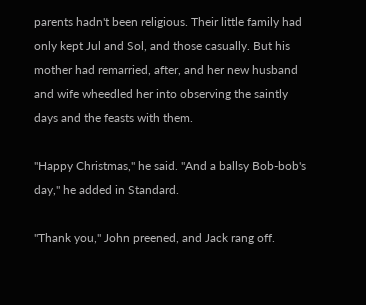parents hadn't been religious. Their little family had only kept Jul and Sol, and those casually. But his mother had remarried, after, and her new husband and wife wheedled her into observing the saintly days and the feasts with them.

"Happy Christmas," he said. "And a ballsy Bob-bob's day," he added in Standard.

"Thank you," John preened, and Jack rang off.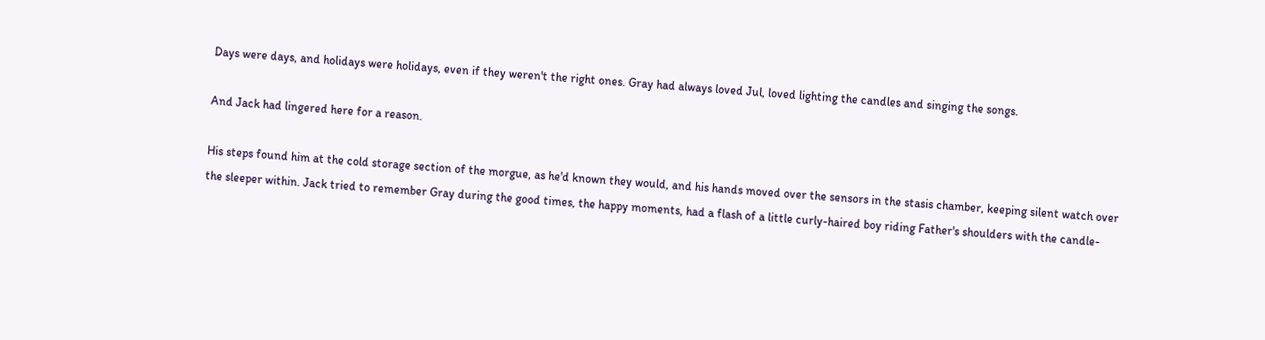Days were days, and holidays were holidays, even if they weren't the right ones. Gray had always loved Jul, loved lighting the candles and singing the songs.

And Jack had lingered here for a reason.

His steps found him at the cold storage section of the morgue, as he'd known they would, and his hands moved over the sensors in the stasis chamber, keeping silent watch over the sleeper within. Jack tried to remember Gray during the good times, the happy moments, had a flash of a little curly-haired boy riding Father's shoulders with the candle-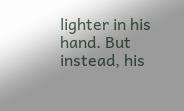lighter in his hand. But instead, his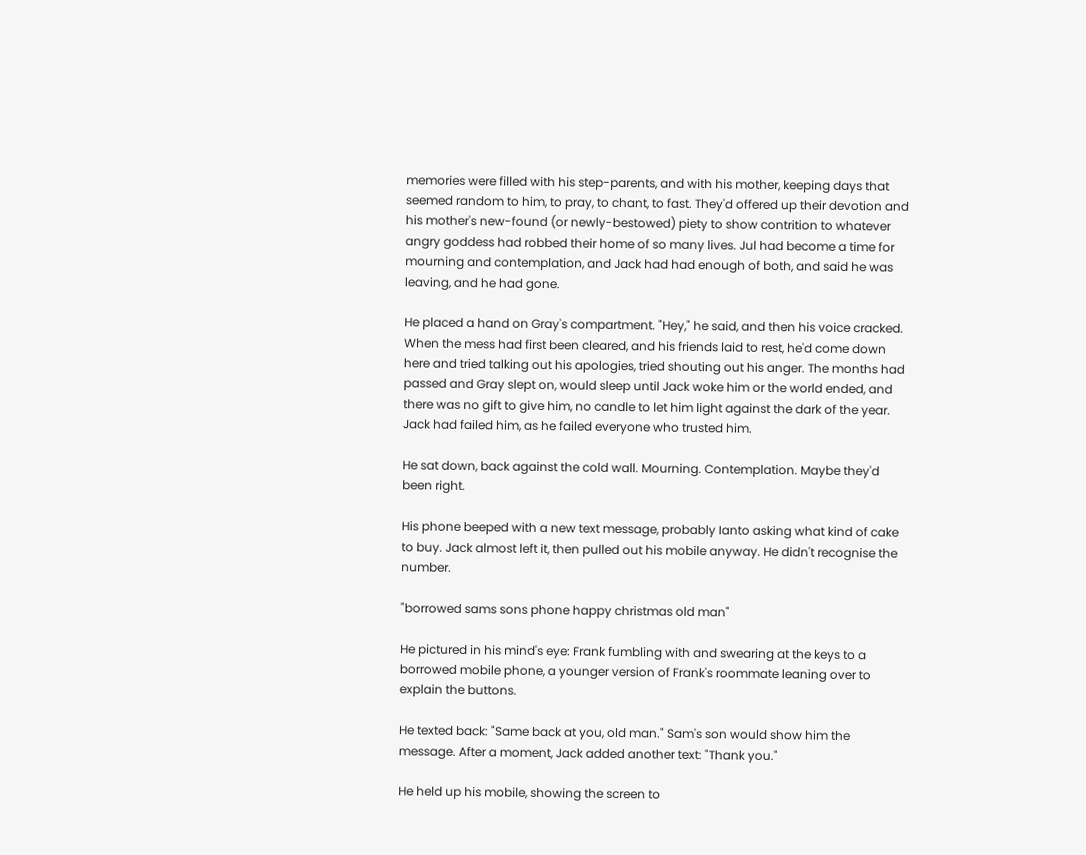memories were filled with his step-parents, and with his mother, keeping days that seemed random to him, to pray, to chant, to fast. They'd offered up their devotion and his mother's new-found (or newly-bestowed) piety to show contrition to whatever angry goddess had robbed their home of so many lives. Jul had become a time for mourning and contemplation, and Jack had had enough of both, and said he was leaving, and he had gone.

He placed a hand on Gray's compartment. "Hey," he said, and then his voice cracked. When the mess had first been cleared, and his friends laid to rest, he'd come down here and tried talking out his apologies, tried shouting out his anger. The months had passed and Gray slept on, would sleep until Jack woke him or the world ended, and there was no gift to give him, no candle to let him light against the dark of the year. Jack had failed him, as he failed everyone who trusted him.

He sat down, back against the cold wall. Mourning. Contemplation. Maybe they'd been right.

His phone beeped with a new text message, probably Ianto asking what kind of cake to buy. Jack almost left it, then pulled out his mobile anyway. He didn't recognise the number.

"borrowed sams sons phone happy christmas old man"

He pictured in his mind's eye: Frank fumbling with and swearing at the keys to a borrowed mobile phone, a younger version of Frank's roommate leaning over to explain the buttons.

He texted back: "Same back at you, old man." Sam's son would show him the message. After a moment, Jack added another text: "Thank you."

He held up his mobile, showing the screen to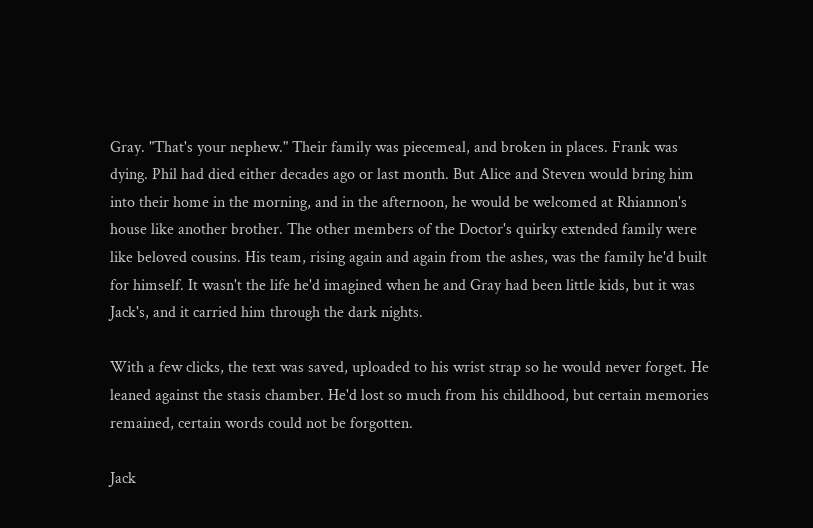Gray. "That's your nephew." Their family was piecemeal, and broken in places. Frank was dying. Phil had died either decades ago or last month. But Alice and Steven would bring him into their home in the morning, and in the afternoon, he would be welcomed at Rhiannon's house like another brother. The other members of the Doctor's quirky extended family were like beloved cousins. His team, rising again and again from the ashes, was the family he'd built for himself. It wasn't the life he'd imagined when he and Gray had been little kids, but it was Jack's, and it carried him through the dark nights.

With a few clicks, the text was saved, uploaded to his wrist strap so he would never forget. He leaned against the stasis chamber. He'd lost so much from his childhood, but certain memories remained, certain words could not be forgotten.

Jack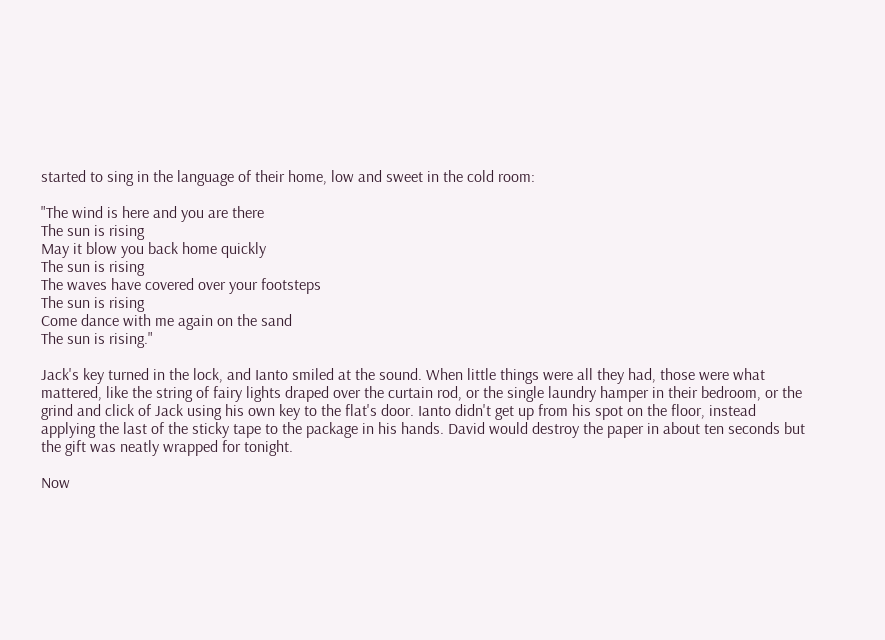started to sing in the language of their home, low and sweet in the cold room:

"The wind is here and you are there
The sun is rising
May it blow you back home quickly
The sun is rising
The waves have covered over your footsteps
The sun is rising
Come dance with me again on the sand
The sun is rising."

Jack's key turned in the lock, and Ianto smiled at the sound. When little things were all they had, those were what mattered, like the string of fairy lights draped over the curtain rod, or the single laundry hamper in their bedroom, or the grind and click of Jack using his own key to the flat's door. Ianto didn't get up from his spot on the floor, instead applying the last of the sticky tape to the package in his hands. David would destroy the paper in about ten seconds but the gift was neatly wrapped for tonight.

Now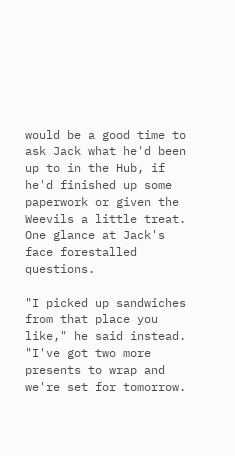would be a good time to ask Jack what he'd been up to in the Hub, if he'd finished up some paperwork or given the Weevils a little treat. One glance at Jack's face forestalled questions.

"I picked up sandwiches from that place you like," he said instead. "I've got two more presents to wrap and we're set for tomorrow.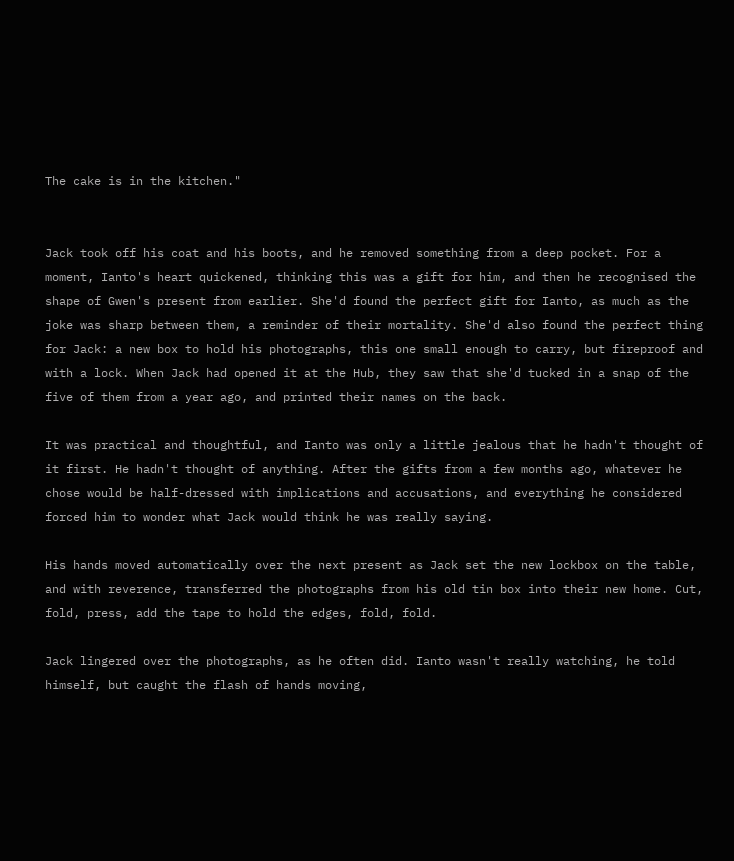The cake is in the kitchen."


Jack took off his coat and his boots, and he removed something from a deep pocket. For a moment, Ianto's heart quickened, thinking this was a gift for him, and then he recognised the shape of Gwen's present from earlier. She'd found the perfect gift for Ianto, as much as the joke was sharp between them, a reminder of their mortality. She'd also found the perfect thing for Jack: a new box to hold his photographs, this one small enough to carry, but fireproof and with a lock. When Jack had opened it at the Hub, they saw that she'd tucked in a snap of the five of them from a year ago, and printed their names on the back.

It was practical and thoughtful, and Ianto was only a little jealous that he hadn't thought of it first. He hadn't thought of anything. After the gifts from a few months ago, whatever he chose would be half-dressed with implications and accusations, and everything he considered forced him to wonder what Jack would think he was really saying.

His hands moved automatically over the next present as Jack set the new lockbox on the table, and with reverence, transferred the photographs from his old tin box into their new home. Cut, fold, press, add the tape to hold the edges, fold, fold.

Jack lingered over the photographs, as he often did. Ianto wasn't really watching, he told himself, but caught the flash of hands moving,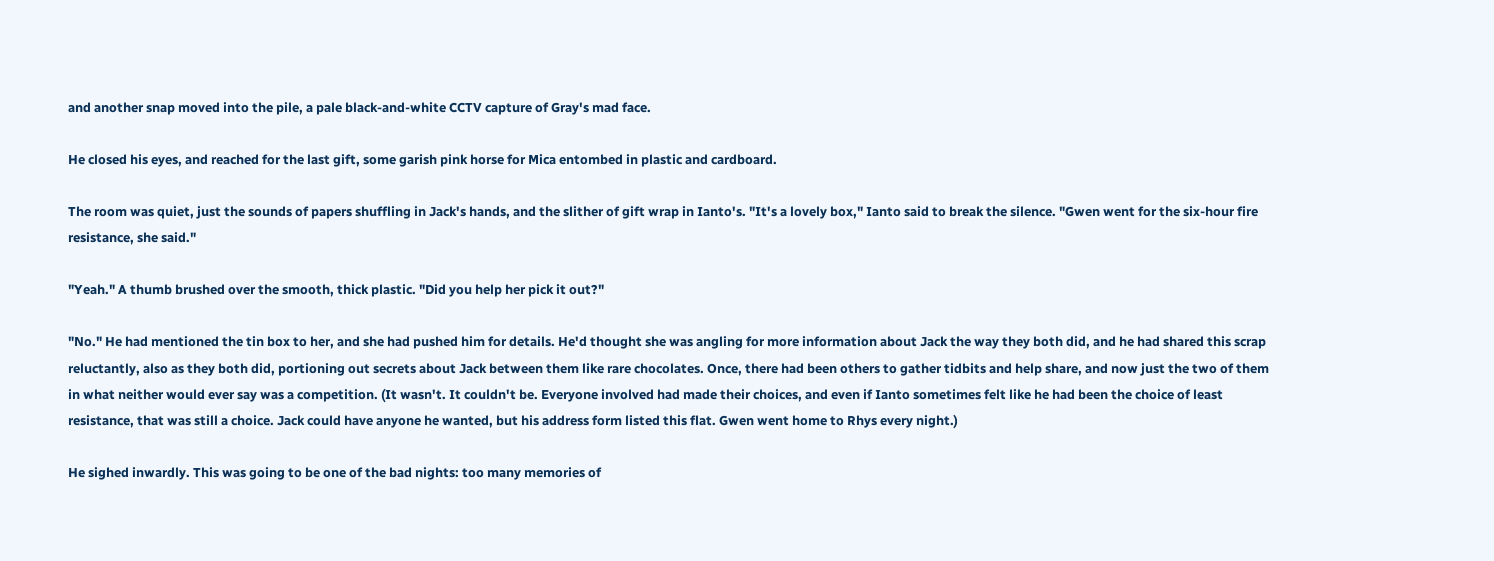and another snap moved into the pile, a pale black-and-white CCTV capture of Gray's mad face.

He closed his eyes, and reached for the last gift, some garish pink horse for Mica entombed in plastic and cardboard.

The room was quiet, just the sounds of papers shuffling in Jack's hands, and the slither of gift wrap in Ianto's. "It's a lovely box," Ianto said to break the silence. "Gwen went for the six-hour fire resistance, she said."

"Yeah." A thumb brushed over the smooth, thick plastic. "Did you help her pick it out?"

"No." He had mentioned the tin box to her, and she had pushed him for details. He'd thought she was angling for more information about Jack the way they both did, and he had shared this scrap reluctantly, also as they both did, portioning out secrets about Jack between them like rare chocolates. Once, there had been others to gather tidbits and help share, and now just the two of them in what neither would ever say was a competition. (It wasn't. It couldn't be. Everyone involved had made their choices, and even if Ianto sometimes felt like he had been the choice of least resistance, that was still a choice. Jack could have anyone he wanted, but his address form listed this flat. Gwen went home to Rhys every night.)

He sighed inwardly. This was going to be one of the bad nights: too many memories of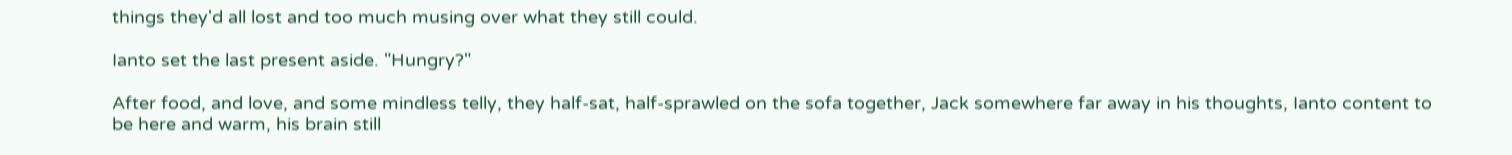things they'd all lost and too much musing over what they still could.

Ianto set the last present aside. "Hungry?"

After food, and love, and some mindless telly, they half-sat, half-sprawled on the sofa together, Jack somewhere far away in his thoughts, Ianto content to be here and warm, his brain still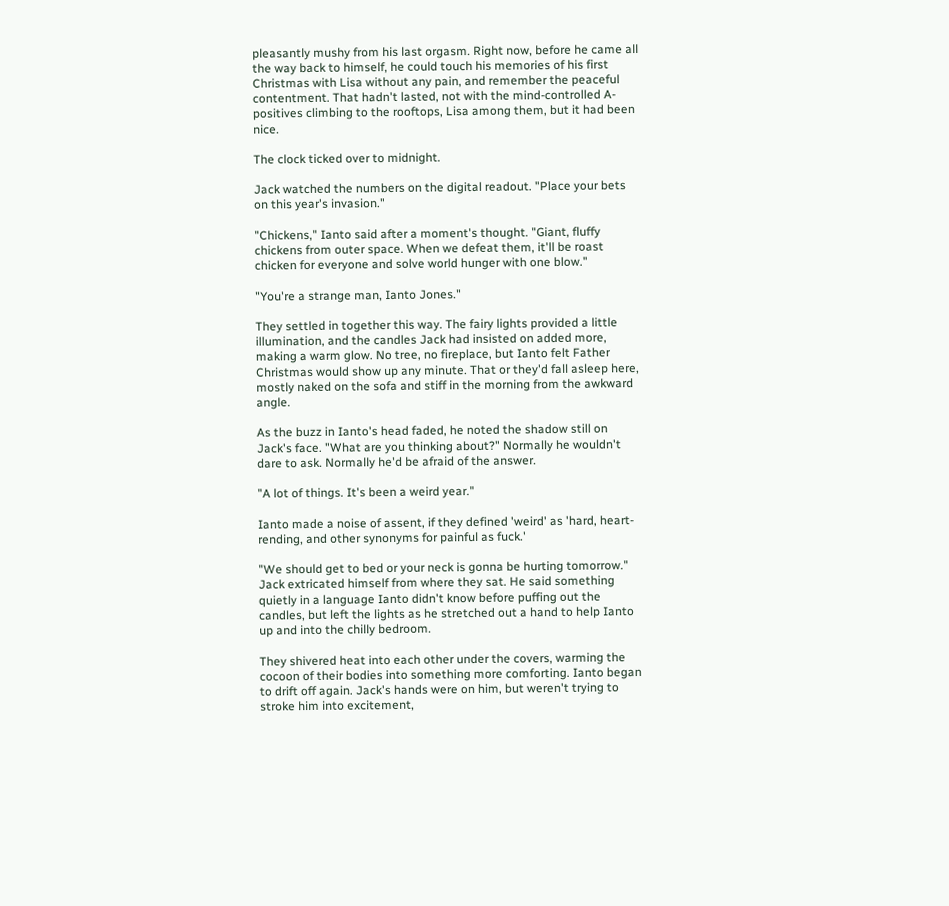pleasantly mushy from his last orgasm. Right now, before he came all the way back to himself, he could touch his memories of his first Christmas with Lisa without any pain, and remember the peaceful contentment. That hadn't lasted, not with the mind-controlled A-positives climbing to the rooftops, Lisa among them, but it had been nice.

The clock ticked over to midnight.

Jack watched the numbers on the digital readout. "Place your bets on this year's invasion."

"Chickens," Ianto said after a moment's thought. "Giant, fluffy chickens from outer space. When we defeat them, it'll be roast chicken for everyone and solve world hunger with one blow."

"You're a strange man, Ianto Jones."

They settled in together this way. The fairy lights provided a little illumination, and the candles Jack had insisted on added more, making a warm glow. No tree, no fireplace, but Ianto felt Father Christmas would show up any minute. That or they'd fall asleep here, mostly naked on the sofa and stiff in the morning from the awkward angle.

As the buzz in Ianto's head faded, he noted the shadow still on Jack's face. "What are you thinking about?" Normally he wouldn't dare to ask. Normally he'd be afraid of the answer.

"A lot of things. It's been a weird year."

Ianto made a noise of assent, if they defined 'weird' as 'hard, heart-rending, and other synonyms for painful as fuck.'

"We should get to bed or your neck is gonna be hurting tomorrow." Jack extricated himself from where they sat. He said something quietly in a language Ianto didn't know before puffing out the candles, but left the lights as he stretched out a hand to help Ianto up and into the chilly bedroom.

They shivered heat into each other under the covers, warming the cocoon of their bodies into something more comforting. Ianto began to drift off again. Jack's hands were on him, but weren't trying to stroke him into excitement,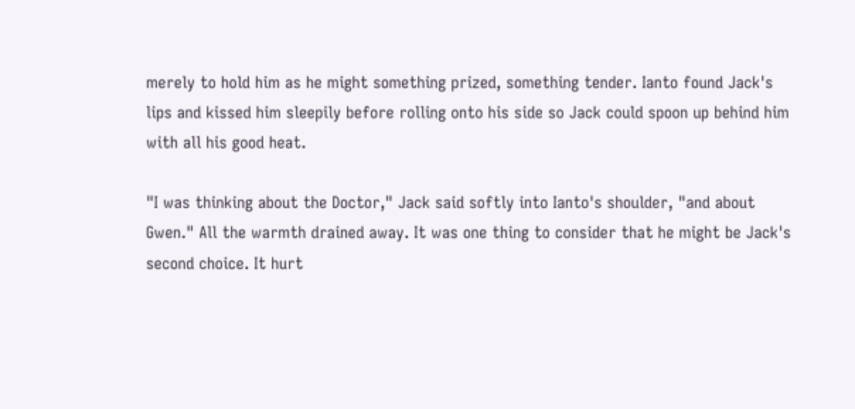merely to hold him as he might something prized, something tender. Ianto found Jack's lips and kissed him sleepily before rolling onto his side so Jack could spoon up behind him with all his good heat.

"I was thinking about the Doctor," Jack said softly into Ianto's shoulder, "and about Gwen." All the warmth drained away. It was one thing to consider that he might be Jack's second choice. It hurt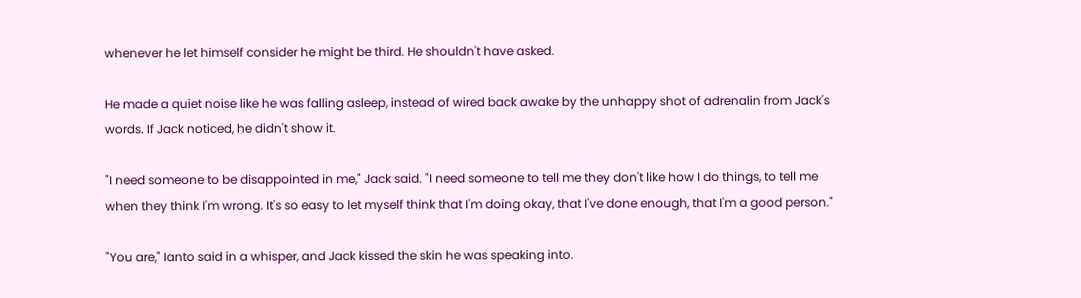whenever he let himself consider he might be third. He shouldn't have asked.

He made a quiet noise like he was falling asleep, instead of wired back awake by the unhappy shot of adrenalin from Jack's words. If Jack noticed, he didn't show it.

"I need someone to be disappointed in me," Jack said. "I need someone to tell me they don't like how I do things, to tell me when they think I'm wrong. It's so easy to let myself think that I'm doing okay, that I've done enough, that I'm a good person."

"You are," Ianto said in a whisper, and Jack kissed the skin he was speaking into.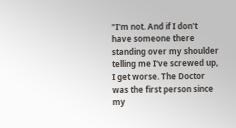"I'm not. And if I don't have someone there standing over my shoulder telling me I've screwed up, I get worse. The Doctor was the first person since my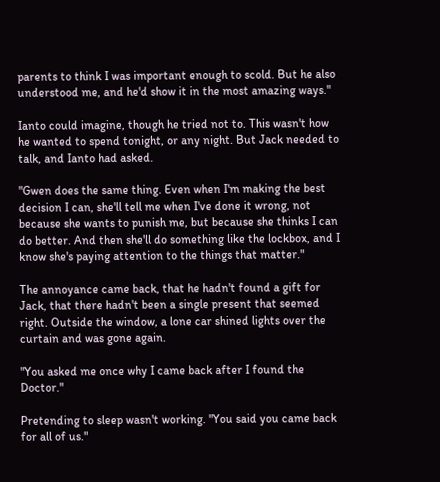parents to think I was important enough to scold. But he also understood me, and he'd show it in the most amazing ways."

Ianto could imagine, though he tried not to. This wasn't how he wanted to spend tonight, or any night. But Jack needed to talk, and Ianto had asked.

"Gwen does the same thing. Even when I'm making the best decision I can, she'll tell me when I've done it wrong, not because she wants to punish me, but because she thinks I can do better. And then she'll do something like the lockbox, and I know she's paying attention to the things that matter."

The annoyance came back, that he hadn't found a gift for Jack, that there hadn't been a single present that seemed right. Outside the window, a lone car shined lights over the curtain and was gone again.

"You asked me once why I came back after I found the Doctor."

Pretending to sleep wasn't working. "You said you came back for all of us."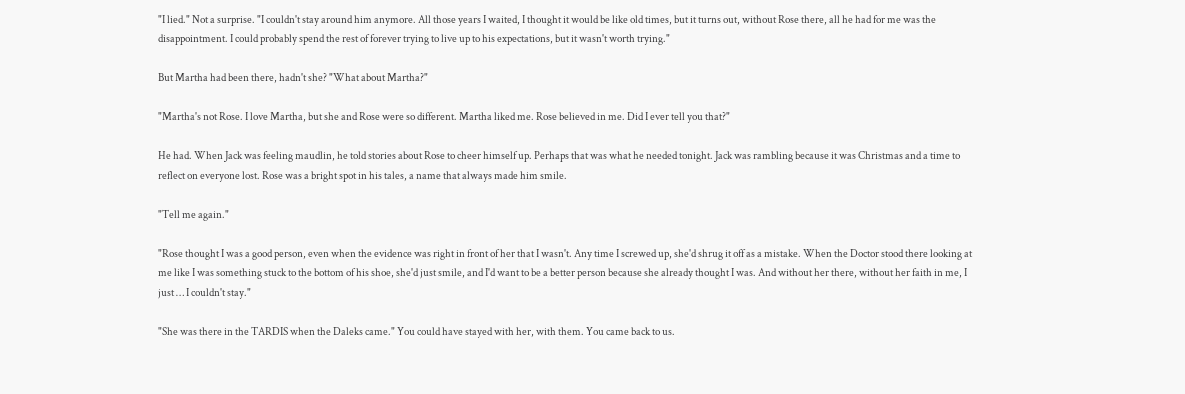"I lied." Not a surprise. "I couldn't stay around him anymore. All those years I waited, I thought it would be like old times, but it turns out, without Rose there, all he had for me was the disappointment. I could probably spend the rest of forever trying to live up to his expectations, but it wasn't worth trying."

But Martha had been there, hadn't she? "What about Martha?"

"Martha's not Rose. I love Martha, but she and Rose were so different. Martha liked me. Rose believed in me. Did I ever tell you that?"

He had. When Jack was feeling maudlin, he told stories about Rose to cheer himself up. Perhaps that was what he needed tonight. Jack was rambling because it was Christmas and a time to reflect on everyone lost. Rose was a bright spot in his tales, a name that always made him smile.

"Tell me again."

"Rose thought I was a good person, even when the evidence was right in front of her that I wasn't. Any time I screwed up, she'd shrug it off as a mistake. When the Doctor stood there looking at me like I was something stuck to the bottom of his shoe, she'd just smile, and I'd want to be a better person because she already thought I was. And without her there, without her faith in me, I just … I couldn't stay."

"She was there in the TARDIS when the Daleks came." You could have stayed with her, with them. You came back to us.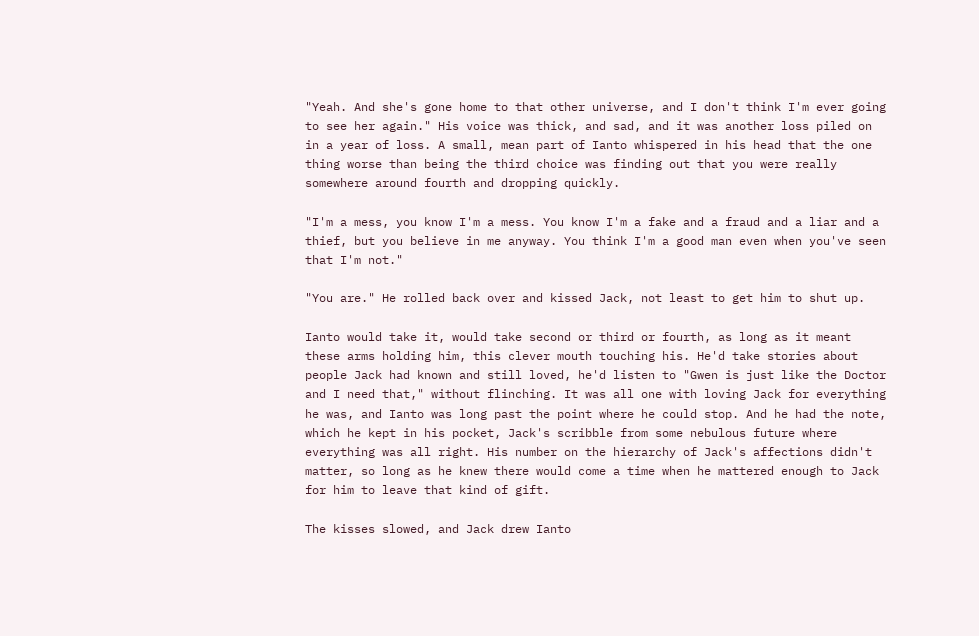"Yeah. And she's gone home to that other universe, and I don't think I'm ever going to see her again." His voice was thick, and sad, and it was another loss piled on in a year of loss. A small, mean part of Ianto whispered in his head that the one thing worse than being the third choice was finding out that you were really somewhere around fourth and dropping quickly.

"I'm a mess, you know I'm a mess. You know I'm a fake and a fraud and a liar and a thief, but you believe in me anyway. You think I'm a good man even when you've seen that I'm not."

"You are." He rolled back over and kissed Jack, not least to get him to shut up.

Ianto would take it, would take second or third or fourth, as long as it meant these arms holding him, this clever mouth touching his. He'd take stories about people Jack had known and still loved, he'd listen to "Gwen is just like the Doctor and I need that," without flinching. It was all one with loving Jack for everything he was, and Ianto was long past the point where he could stop. And he had the note, which he kept in his pocket, Jack's scribble from some nebulous future where everything was all right. His number on the hierarchy of Jack's affections didn't matter, so long as he knew there would come a time when he mattered enough to Jack for him to leave that kind of gift.

The kisses slowed, and Jack drew Ianto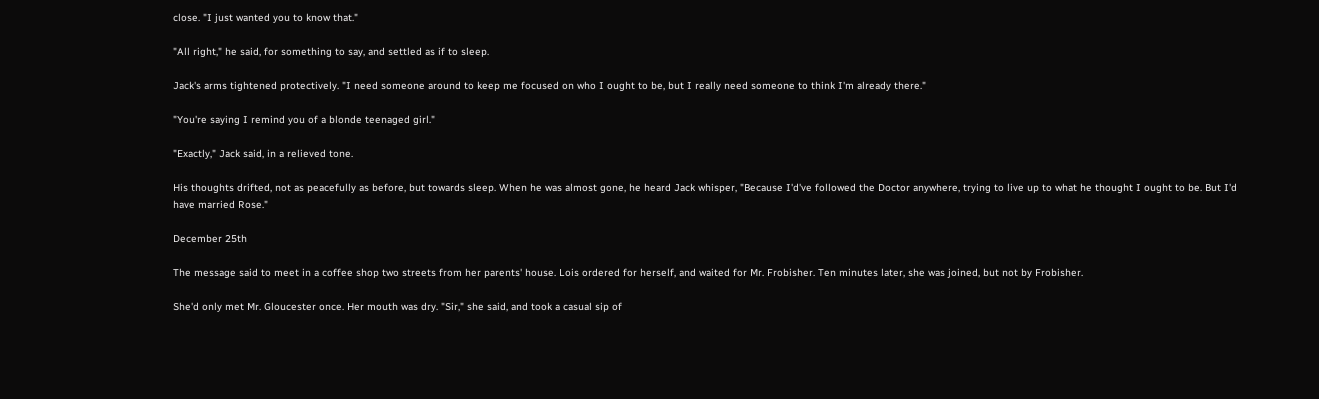close. "I just wanted you to know that."

"All right," he said, for something to say, and settled as if to sleep.

Jack's arms tightened protectively. "I need someone around to keep me focused on who I ought to be, but I really need someone to think I'm already there."

"You're saying I remind you of a blonde teenaged girl."

"Exactly," Jack said, in a relieved tone.

His thoughts drifted, not as peacefully as before, but towards sleep. When he was almost gone, he heard Jack whisper, "Because I'd've followed the Doctor anywhere, trying to live up to what he thought I ought to be. But I'd have married Rose."

December 25th

The message said to meet in a coffee shop two streets from her parents' house. Lois ordered for herself, and waited for Mr. Frobisher. Ten minutes later, she was joined, but not by Frobisher.

She'd only met Mr. Gloucester once. Her mouth was dry. "Sir," she said, and took a casual sip of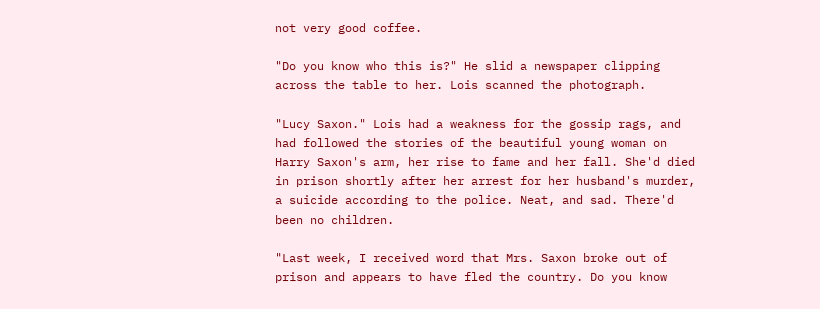not very good coffee.

"Do you know who this is?" He slid a newspaper clipping across the table to her. Lois scanned the photograph.

"Lucy Saxon." Lois had a weakness for the gossip rags, and had followed the stories of the beautiful young woman on Harry Saxon's arm, her rise to fame and her fall. She'd died in prison shortly after her arrest for her husband's murder, a suicide according to the police. Neat, and sad. There'd been no children.

"Last week, I received word that Mrs. Saxon broke out of prison and appears to have fled the country. Do you know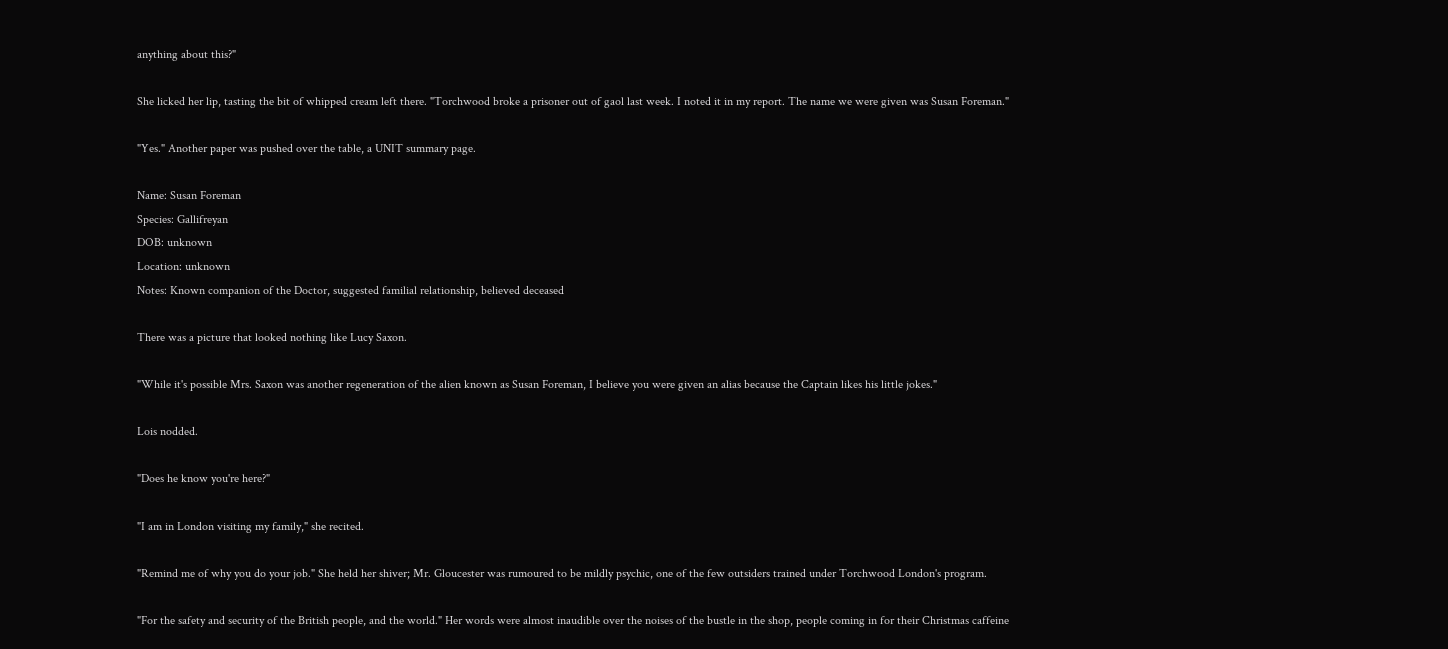anything about this?"

She licked her lip, tasting the bit of whipped cream left there. "Torchwood broke a prisoner out of gaol last week. I noted it in my report. The name we were given was Susan Foreman."

"Yes." Another paper was pushed over the table, a UNIT summary page.

Name: Susan Foreman
Species: Gallifreyan
DOB: unknown
Location: unknown
Notes: Known companion of the Doctor, suggested familial relationship, believed deceased

There was a picture that looked nothing like Lucy Saxon.

"While it's possible Mrs. Saxon was another regeneration of the alien known as Susan Foreman, I believe you were given an alias because the Captain likes his little jokes."

Lois nodded.

"Does he know you're here?"

"I am in London visiting my family," she recited.

"Remind me of why you do your job." She held her shiver; Mr. Gloucester was rumoured to be mildly psychic, one of the few outsiders trained under Torchwood London's program.

"For the safety and security of the British people, and the world." Her words were almost inaudible over the noises of the bustle in the shop, people coming in for their Christmas caffeine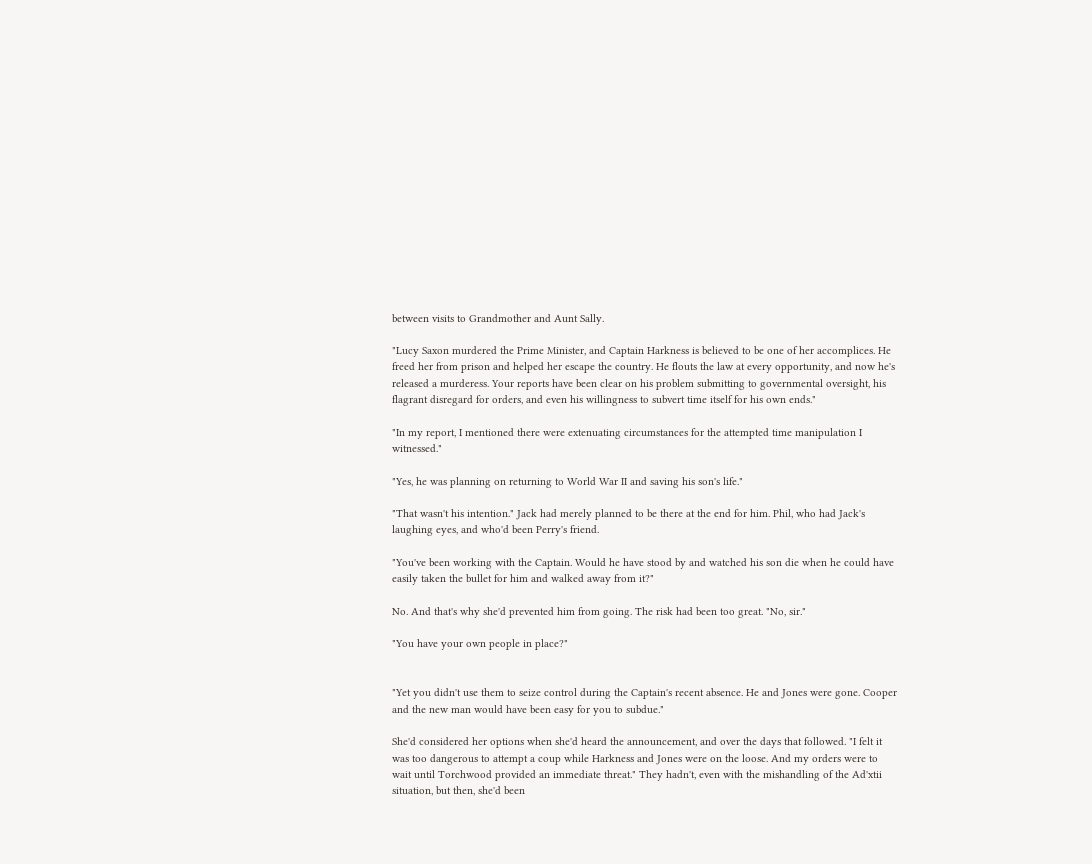between visits to Grandmother and Aunt Sally.

"Lucy Saxon murdered the Prime Minister, and Captain Harkness is believed to be one of her accomplices. He freed her from prison and helped her escape the country. He flouts the law at every opportunity, and now he's released a murderess. Your reports have been clear on his problem submitting to governmental oversight, his flagrant disregard for orders, and even his willingness to subvert time itself for his own ends."

"In my report, I mentioned there were extenuating circumstances for the attempted time manipulation I witnessed."

"Yes, he was planning on returning to World War II and saving his son's life."

"That wasn't his intention." Jack had merely planned to be there at the end for him. Phil, who had Jack's laughing eyes, and who'd been Perry's friend.

"You've been working with the Captain. Would he have stood by and watched his son die when he could have easily taken the bullet for him and walked away from it?"

No. And that's why she'd prevented him from going. The risk had been too great. "No, sir."

"You have your own people in place?"


"Yet you didn't use them to seize control during the Captain's recent absence. He and Jones were gone. Cooper and the new man would have been easy for you to subdue."

She'd considered her options when she'd heard the announcement, and over the days that followed. "I felt it was too dangerous to attempt a coup while Harkness and Jones were on the loose. And my orders were to wait until Torchwood provided an immediate threat." They hadn't, even with the mishandling of the Ad'xtii situation, but then, she'd been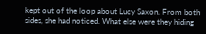kept out of the loop about Lucy Saxon. From both sides, she had noticed. What else were they hiding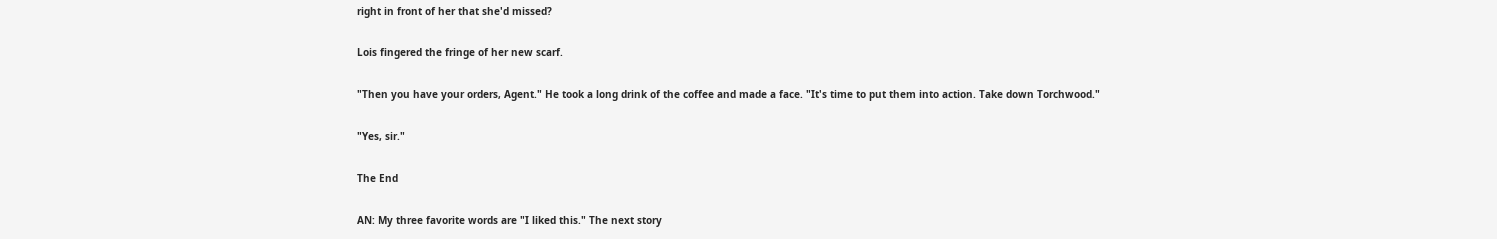right in front of her that she'd missed?

Lois fingered the fringe of her new scarf.

"Then you have your orders, Agent." He took a long drink of the coffee and made a face. "It's time to put them into action. Take down Torchwood."

"Yes, sir."

The End

AN: My three favorite words are "I liked this." The next story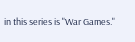in this series is "War Games."